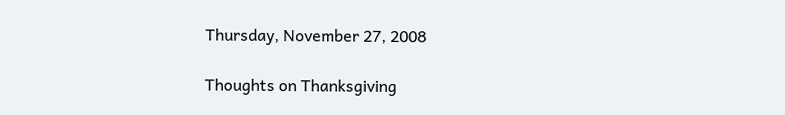Thursday, November 27, 2008

Thoughts on Thanksgiving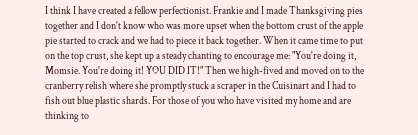I think I have created a fellow perfectionist. Frankie and I made Thanksgiving pies together and I don't know who was more upset when the bottom crust of the apple pie started to crack and we had to piece it back together. When it came time to put on the top crust, she kept up a steady chanting to encourage me: "You're doing it, Momsie. You're doing it! YOU DID IT!" Then we high-fived and moved on to the cranberry relish where she promptly stuck a scraper in the Cuisinart and I had to fish out blue plastic shards. For those of you who have visited my home and are thinking to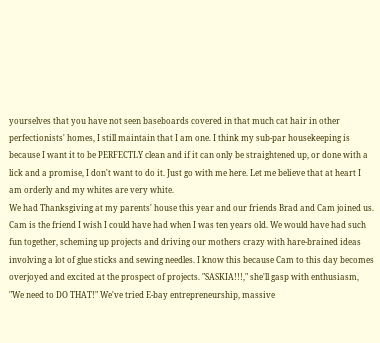yourselves that you have not seen baseboards covered in that much cat hair in other perfectionists' homes, I still maintain that I am one. I think my sub-par housekeeping is because I want it to be PERFECTLY clean and if it can only be straightened up, or done with a lick and a promise, I don't want to do it. Just go with me here. Let me believe that at heart I am orderly and my whites are very white.
We had Thanksgiving at my parents' house this year and our friends Brad and Cam joined us. Cam is the friend I wish I could have had when I was ten years old. We would have had such fun together, scheming up projects and driving our mothers crazy with hare-brained ideas involving a lot of glue sticks and sewing needles. I know this because Cam to this day becomes overjoyed and excited at the prospect of projects. "SASKIA!!!," she'll gasp with enthusiasm, "We need to DO THAT!" We've tried E-bay entrepreneurship, massive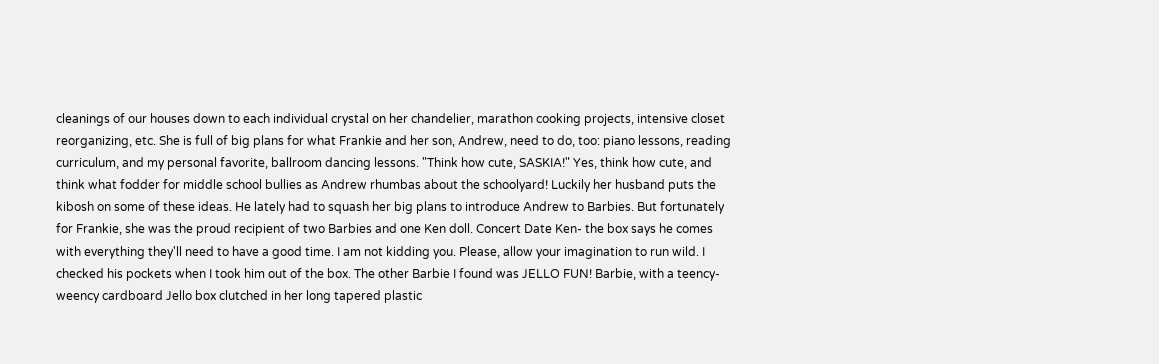cleanings of our houses down to each individual crystal on her chandelier, marathon cooking projects, intensive closet reorganizing, etc. She is full of big plans for what Frankie and her son, Andrew, need to do, too: piano lessons, reading curriculum, and my personal favorite, ballroom dancing lessons. "Think how cute, SASKIA!" Yes, think how cute, and think what fodder for middle school bullies as Andrew rhumbas about the schoolyard! Luckily her husband puts the kibosh on some of these ideas. He lately had to squash her big plans to introduce Andrew to Barbies. But fortunately for Frankie, she was the proud recipient of two Barbies and one Ken doll. Concert Date Ken- the box says he comes with everything they'll need to have a good time. I am not kidding you. Please, allow your imagination to run wild. I checked his pockets when I took him out of the box. The other Barbie I found was JELLO FUN! Barbie, with a teency-weency cardboard Jello box clutched in her long tapered plastic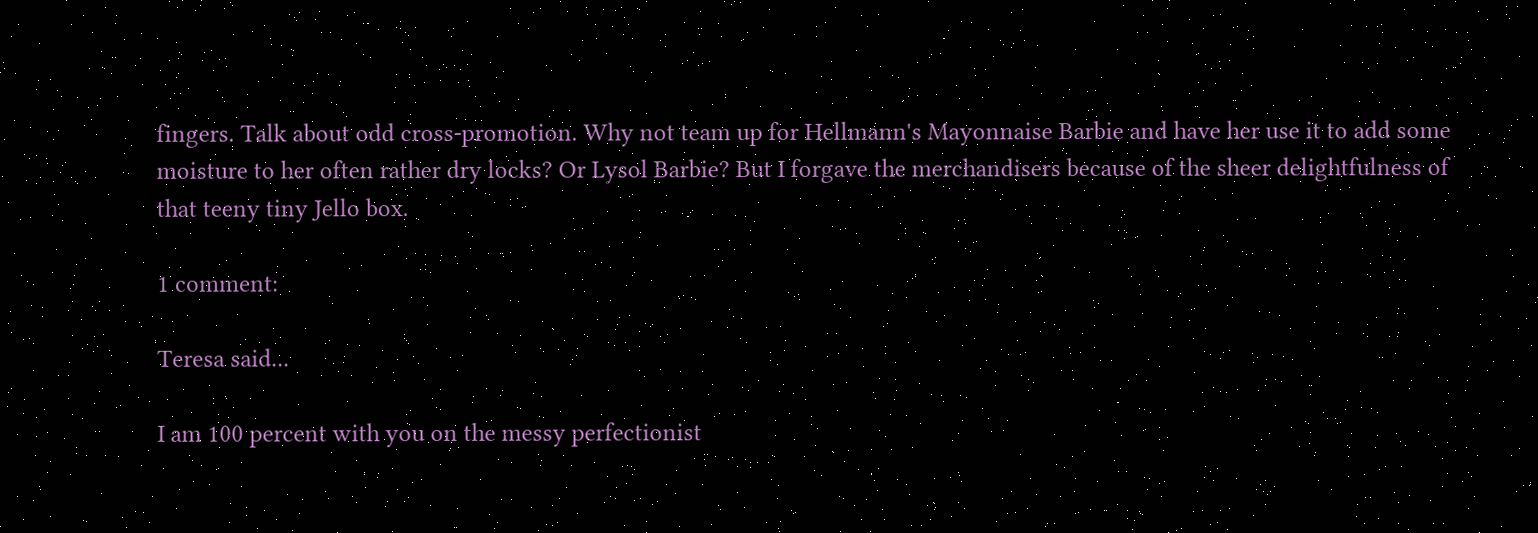fingers. Talk about odd cross-promotion. Why not team up for Hellmann's Mayonnaise Barbie and have her use it to add some moisture to her often rather dry locks? Or Lysol Barbie? But I forgave the merchandisers because of the sheer delightfulness of that teeny tiny Jello box.

1 comment:

Teresa said...

I am 100 percent with you on the messy perfectionist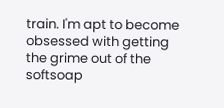train. I'm apt to become obsessed with getting the grime out of the softsoap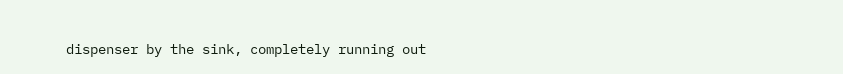dispenser by the sink, completely running out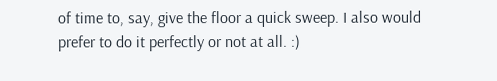of time to, say, give the floor a quick sweep. I also would prefer to do it perfectly or not at all. :)